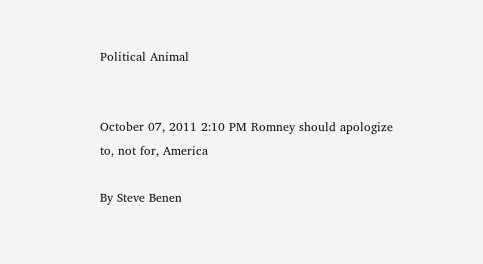Political Animal


October 07, 2011 2:10 PM Romney should apologize to, not for, America

By Steve Benen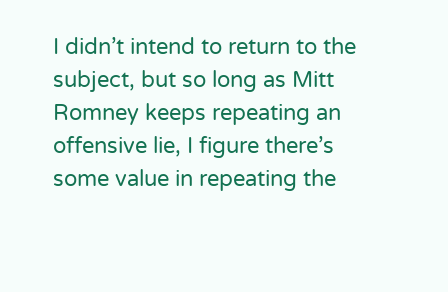I didn’t intend to return to the subject, but so long as Mitt Romney keeps repeating an offensive lie, I figure there’s some value in repeating the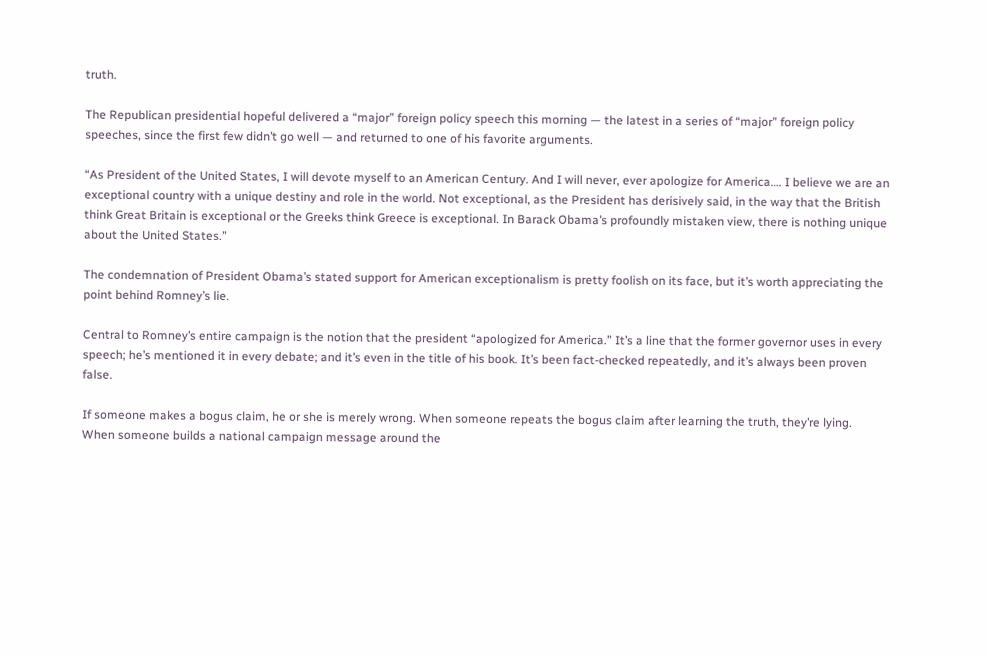truth.

The Republican presidential hopeful delivered a “major” foreign policy speech this morning — the latest in a series of “major” foreign policy speeches, since the first few didn’t go well — and returned to one of his favorite arguments.

“As President of the United States, I will devote myself to an American Century. And I will never, ever apologize for America…. I believe we are an exceptional country with a unique destiny and role in the world. Not exceptional, as the President has derisively said, in the way that the British think Great Britain is exceptional or the Greeks think Greece is exceptional. In Barack Obama’s profoundly mistaken view, there is nothing unique about the United States.”

The condemnation of President Obama’s stated support for American exceptionalism is pretty foolish on its face, but it’s worth appreciating the point behind Romney’s lie.

Central to Romney’s entire campaign is the notion that the president “apologized for America.” It’s a line that the former governor uses in every speech; he’s mentioned it in every debate; and it’s even in the title of his book. It’s been fact-checked repeatedly, and it’s always been proven false.

If someone makes a bogus claim, he or she is merely wrong. When someone repeats the bogus claim after learning the truth, they’re lying. When someone builds a national campaign message around the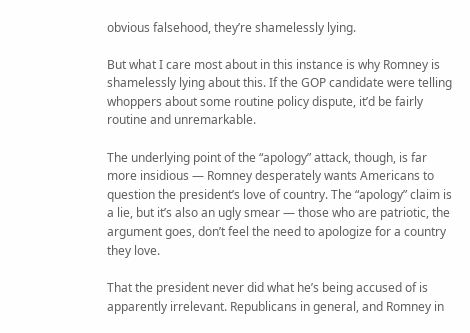obvious falsehood, they’re shamelessly lying.

But what I care most about in this instance is why Romney is shamelessly lying about this. If the GOP candidate were telling whoppers about some routine policy dispute, it’d be fairly routine and unremarkable.

The underlying point of the “apology” attack, though, is far more insidious — Romney desperately wants Americans to question the president’s love of country. The “apology” claim is a lie, but it’s also an ugly smear — those who are patriotic, the argument goes, don’t feel the need to apologize for a country they love.

That the president never did what he’s being accused of is apparently irrelevant. Republicans in general, and Romney in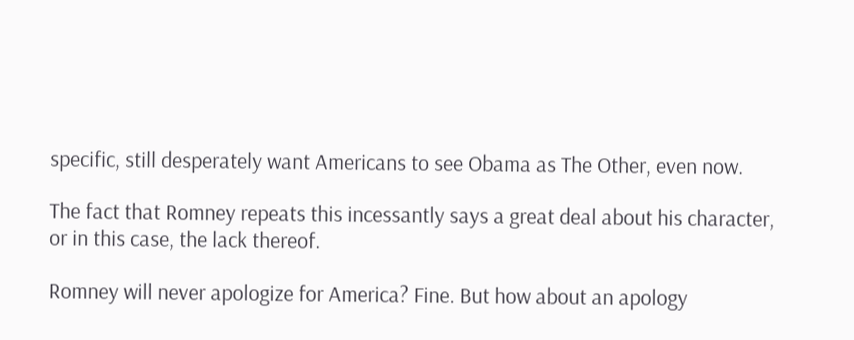specific, still desperately want Americans to see Obama as The Other, even now.

The fact that Romney repeats this incessantly says a great deal about his character, or in this case, the lack thereof.

Romney will never apologize for America? Fine. But how about an apology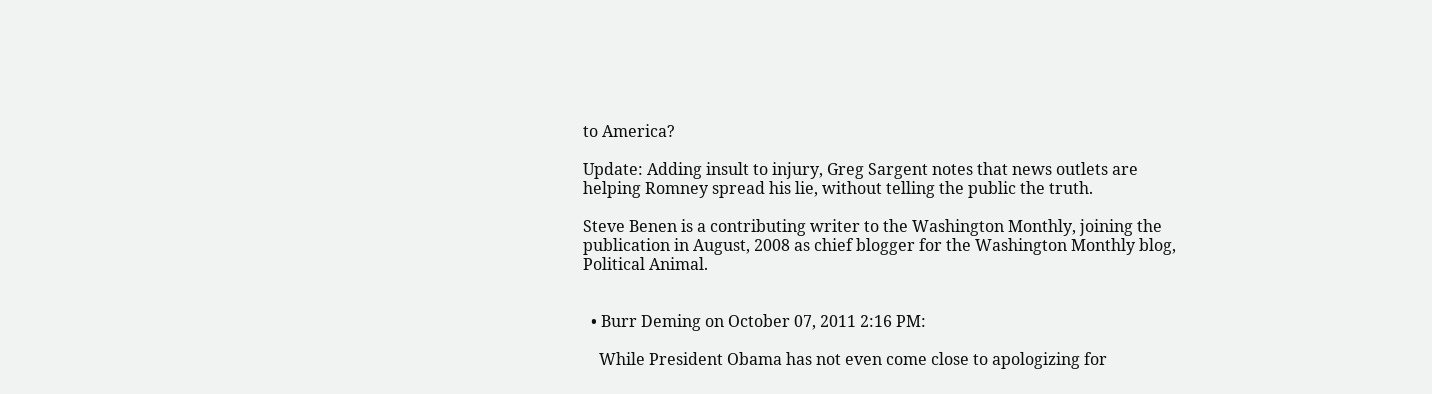to America?

Update: Adding insult to injury, Greg Sargent notes that news outlets are helping Romney spread his lie, without telling the public the truth.

Steve Benen is a contributing writer to the Washington Monthly, joining the publication in August, 2008 as chief blogger for the Washington Monthly blog, Political Animal.


  • Burr Deming on October 07, 2011 2:16 PM:

    While President Obama has not even come close to apologizing for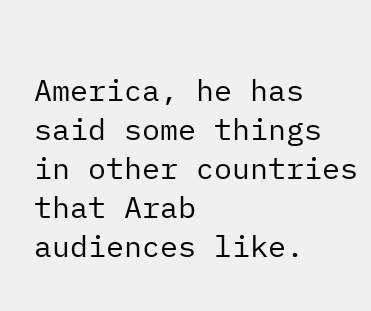America, he has said some things in other countries that Arab audiences like.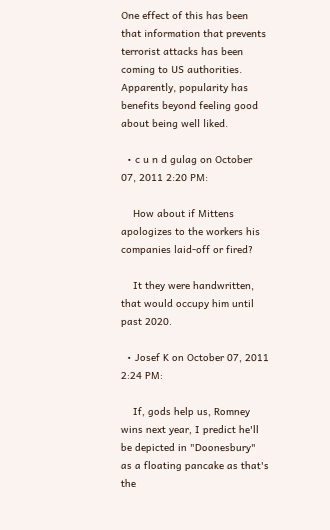One effect of this has been that information that prevents terrorist attacks has been coming to US authorities. Apparently, popularity has benefits beyond feeling good about being well liked.

  • c u n d gulag on October 07, 2011 2:20 PM:

    How about if Mittens apologizes to the workers his companies laid-off or fired?

    It they were handwritten, that would occupy him until past 2020.

  • Josef K on October 07, 2011 2:24 PM:

    If, gods help us, Romney wins next year, I predict he'll be depicted in "Doonesbury" as a floating pancake as that's the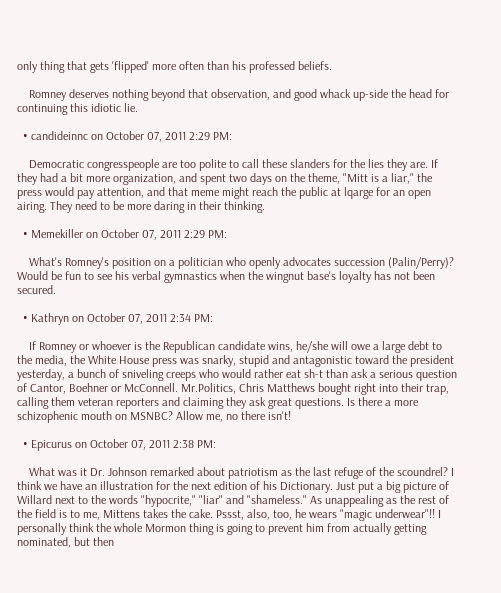only thing that gets 'flipped' more often than his professed beliefs.

    Romney deserves nothing beyond that observation, and good whack up-side the head for continuing this idiotic lie.

  • candideinnc on October 07, 2011 2:29 PM:

    Democratic congresspeople are too polite to call these slanders for the lies they are. If they had a bit more organization, and spent two days on the theme, "Mitt is a liar," the press would pay attention, and that meme might reach the public at lqarge for an open airing. They need to be more daring in their thinking.

  • Memekiller on October 07, 2011 2:29 PM:

    What's Romney's position on a politician who openly advocates succession (Palin/Perry)? Would be fun to see his verbal gymnastics when the wingnut base's loyalty has not been secured.

  • Kathryn on October 07, 2011 2:34 PM:

    If Romney or whoever is the Republican candidate wins, he/she will owe a large debt to the media, the White House press was snarky, stupid and antagonistic toward the president yesterday, a bunch of sniveling creeps who would rather eat sh-t than ask a serious question of Cantor, Boehner or McConnell. Mr.Politics, Chris Matthews bought right into their trap, calling them veteran reporters and claiming they ask great questions. Is there a more schizophenic mouth on MSNBC? Allow me, no there isn't!

  • Epicurus on October 07, 2011 2:38 PM:

    What was it Dr. Johnson remarked about patriotism as the last refuge of the scoundrel? I think we have an illustration for the next edition of his Dictionary. Just put a big picture of Willard next to the words "hypocrite," "liar" and "shameless." As unappealing as the rest of the field is to me, Mittens takes the cake. Pssst, also, too, he wears "magic underwear"!! I personally think the whole Mormon thing is going to prevent him from actually getting nominated, but then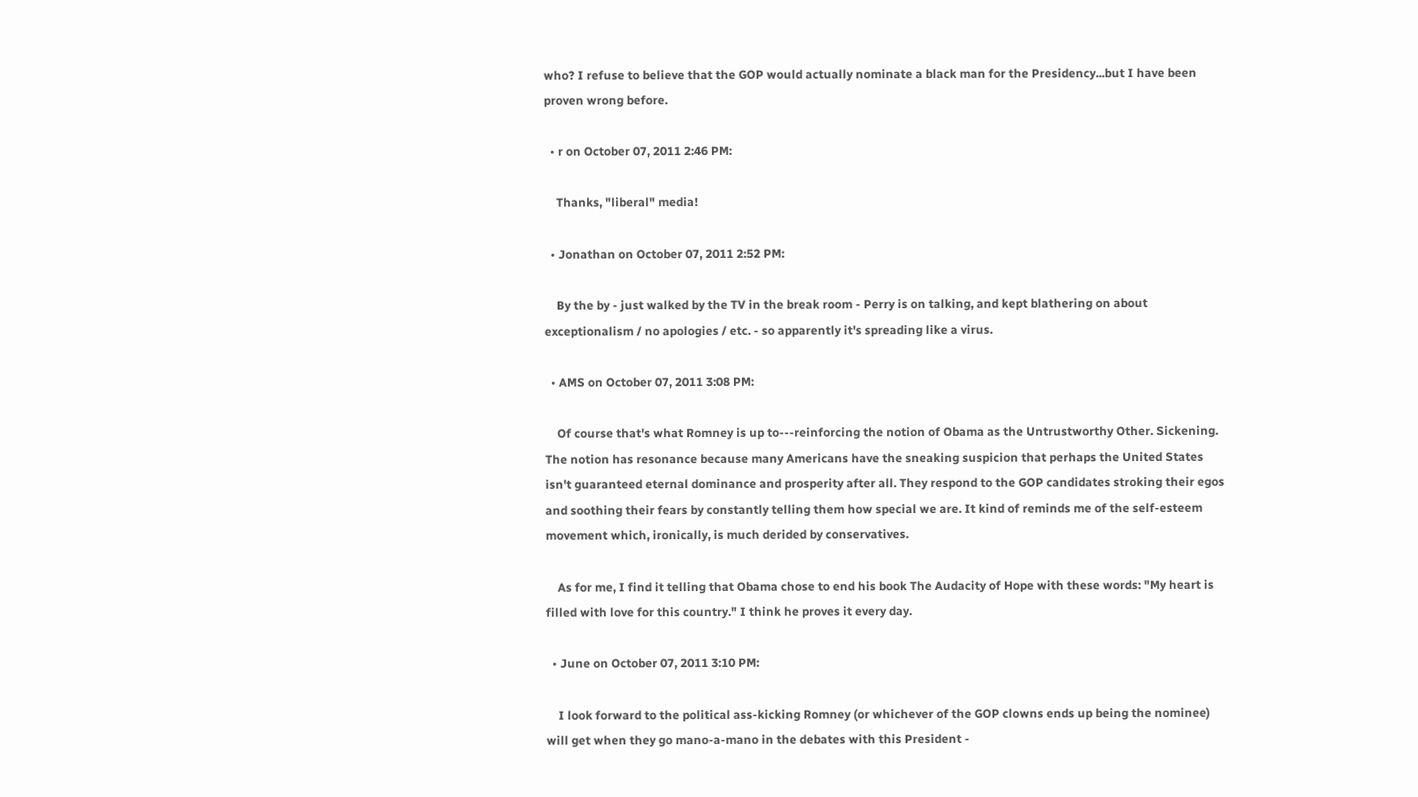who? I refuse to believe that the GOP would actually nominate a black man for the Presidency...but I have been proven wrong before.

  • r on October 07, 2011 2:46 PM:

    Thanks, "liberal" media!

  • Jonathan on October 07, 2011 2:52 PM:

    By the by - just walked by the TV in the break room - Perry is on talking, and kept blathering on about exceptionalism / no apologies / etc. - so apparently it's spreading like a virus.

  • AMS on October 07, 2011 3:08 PM:

    Of course that's what Romney is up to---reinforcing the notion of Obama as the Untrustworthy Other. Sickening. The notion has resonance because many Americans have the sneaking suspicion that perhaps the United States isn't guaranteed eternal dominance and prosperity after all. They respond to the GOP candidates stroking their egos and soothing their fears by constantly telling them how special we are. It kind of reminds me of the self-esteem movement which, ironically, is much derided by conservatives.

    As for me, I find it telling that Obama chose to end his book The Audacity of Hope with these words: "My heart is filled with love for this country." I think he proves it every day.

  • June on October 07, 2011 3:10 PM:

    I look forward to the political ass-kicking Romney (or whichever of the GOP clowns ends up being the nominee) will get when they go mano-a-mano in the debates with this President -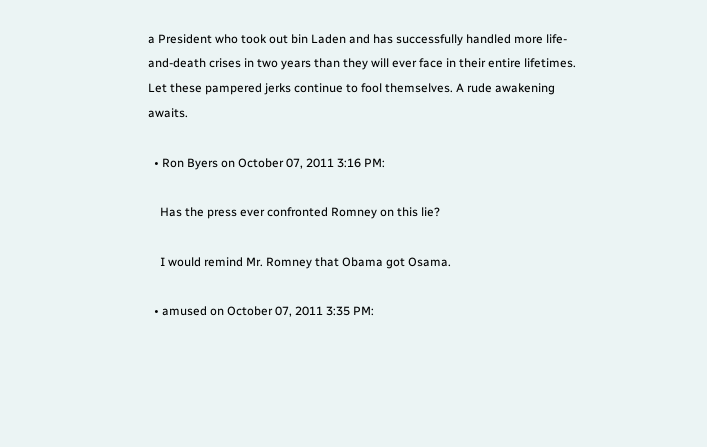a President who took out bin Laden and has successfully handled more life-and-death crises in two years than they will ever face in their entire lifetimes. Let these pampered jerks continue to fool themselves. A rude awakening awaits.

  • Ron Byers on October 07, 2011 3:16 PM:

    Has the press ever confronted Romney on this lie?

    I would remind Mr. Romney that Obama got Osama.

  • amused on October 07, 2011 3:35 PM: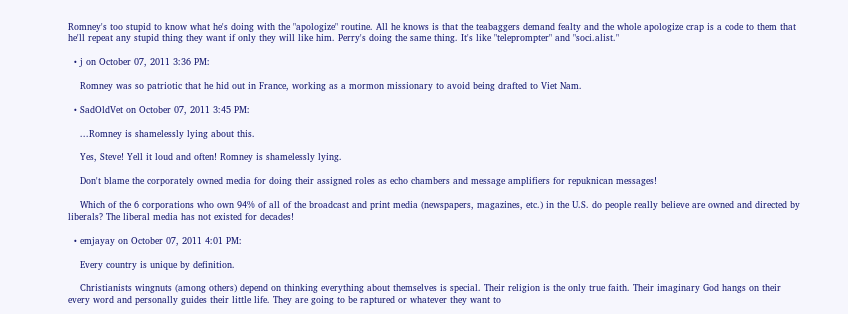Romney's too stupid to know what he's doing with the "apologize" routine. All he knows is that the teabaggers demand fealty and the whole apologize crap is a code to them that he'll repeat any stupid thing they want if only they will like him. Perry's doing the same thing. It's like "teleprompter" and "soci.alist."

  • j on October 07, 2011 3:36 PM:

    Romney was so patriotic that he hid out in France, working as a mormon missionary to avoid being drafted to Viet Nam.

  • SadOldVet on October 07, 2011 3:45 PM:

    ...Romney is shamelessly lying about this.

    Yes, Steve! Yell it loud and often! Romney is shamelessly lying.

    Don't blame the corporately owned media for doing their assigned roles as echo chambers and message amplifiers for repuknican messages!

    Which of the 6 corporations who own 94% of all of the broadcast and print media (newspapers, magazines, etc.) in the U.S. do people really believe are owned and directed by liberals? The liberal media has not existed for decades!

  • emjayay on October 07, 2011 4:01 PM:

    Every country is unique by definition.

    Christianists wingnuts (among others) depend on thinking everything about themselves is special. Their religion is the only true faith. Their imaginary God hangs on their every word and personally guides their little life. They are going to be raptured or whatever they want to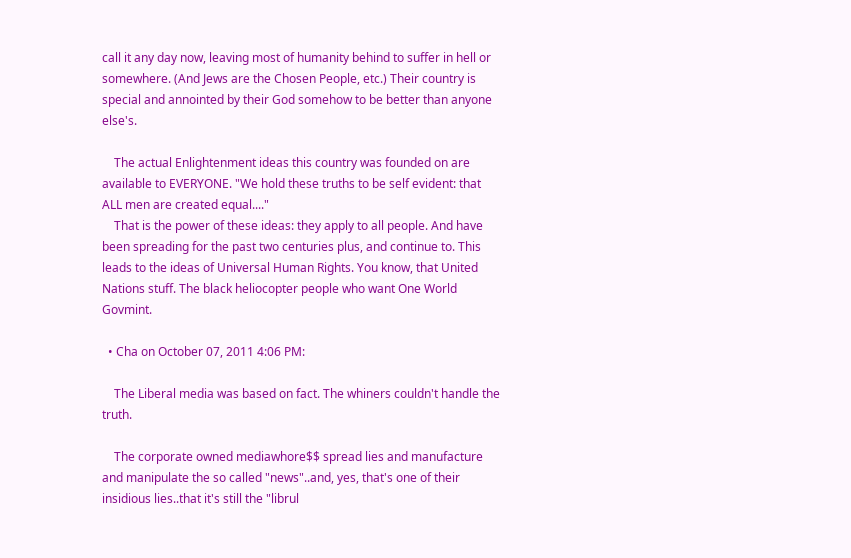call it any day now, leaving most of humanity behind to suffer in hell or somewhere. (And Jews are the Chosen People, etc.) Their country is special and annointed by their God somehow to be better than anyone else's.

    The actual Enlightenment ideas this country was founded on are available to EVERYONE. "We hold these truths to be self evident: that ALL men are created equal...."
    That is the power of these ideas: they apply to all people. And have been spreading for the past two centuries plus, and continue to. This leads to the ideas of Universal Human Rights. You know, that United Nations stuff. The black heliocopter people who want One World Govmint.

  • Cha on October 07, 2011 4:06 PM:

    The Liberal media was based on fact. The whiners couldn't handle the truth.

    The corporate owned mediawhore$$ spread lies and manufacture and manipulate the so called "news"..and, yes, that's one of their insidious lies..that it's still the "librul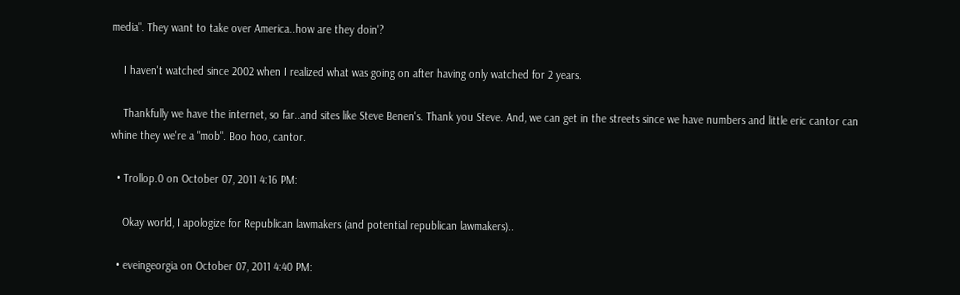media". They want to take over America..how are they doin'?

    I haven't watched since 2002 when I realized what was going on after having only watched for 2 years.

    Thankfully we have the internet, so far..and sites like Steve Benen's. Thank you Steve. And, we can get in the streets since we have numbers and little eric cantor can whine they we're a "mob". Boo hoo, cantor.

  • Trollop.0 on October 07, 2011 4:16 PM:

    Okay world, I apologize for Republican lawmakers (and potential republican lawmakers)..

  • eveingeorgia on October 07, 2011 4:40 PM: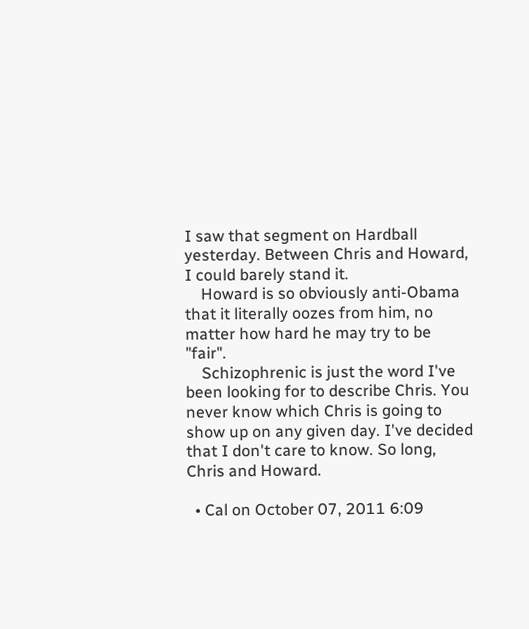I saw that segment on Hardball yesterday. Between Chris and Howard, I could barely stand it.
    Howard is so obviously anti-Obama that it literally oozes from him, no matter how hard he may try to be "fair".
    Schizophrenic is just the word I've been looking for to describe Chris. You never know which Chris is going to show up on any given day. I've decided that I don't care to know. So long, Chris and Howard.

  • Cal on October 07, 2011 6:09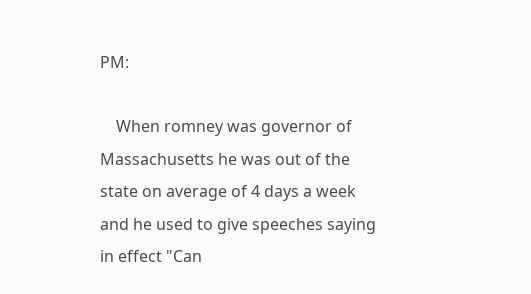PM:

    When romney was governor of Massachusetts he was out of the state on average of 4 days a week and he used to give speeches saying in effect "Can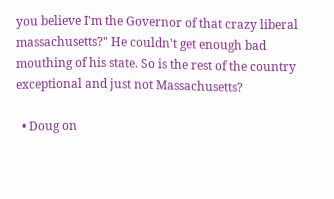you believe I'm the Governor of that crazy liberal massachusetts?" He couldn't get enough bad mouthing of his state. So is the rest of the country exceptional and just not Massachusetts?

  • Doug on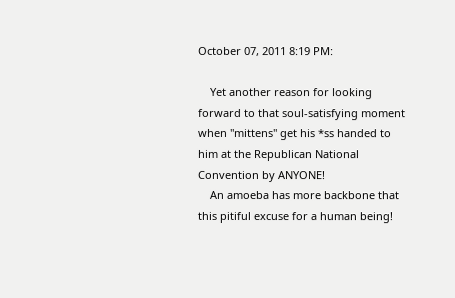October 07, 2011 8:19 PM:

    Yet another reason for looking forward to that soul-satisfying moment when "mittens" get his *ss handed to him at the Republican National Convention by ANYONE!
    An amoeba has more backbone that this pitiful excuse for a human being!